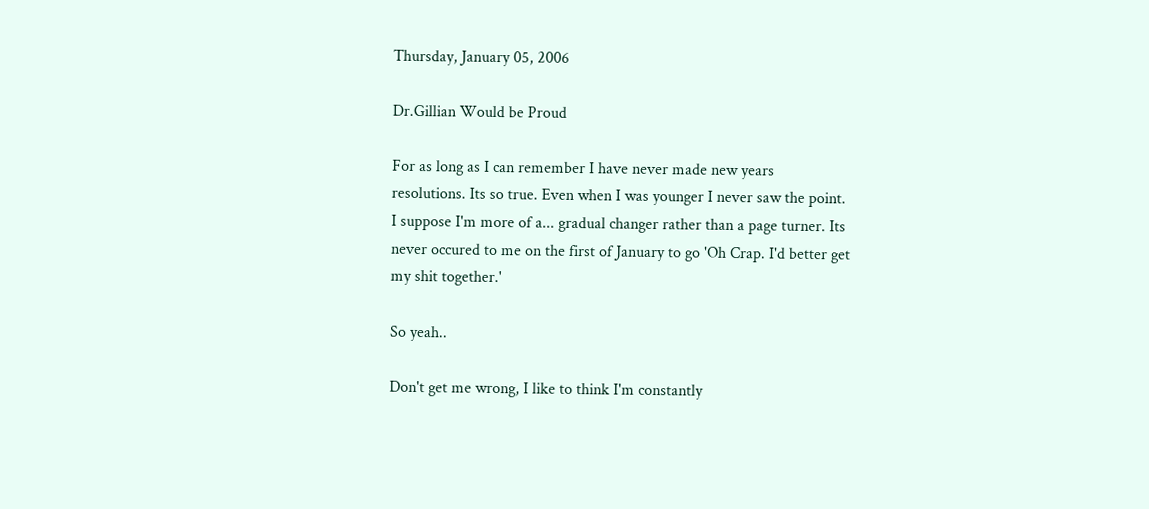Thursday, January 05, 2006

Dr.Gillian Would be Proud

For as long as I can remember I have never made new years resolutions. Its so true. Even when I was younger I never saw the point. I suppose I'm more of a... gradual changer rather than a page turner. Its never occured to me on the first of January to go 'Oh Crap. I'd better get my shit together.'

So yeah..

Don't get me wrong, I like to think I'm constantly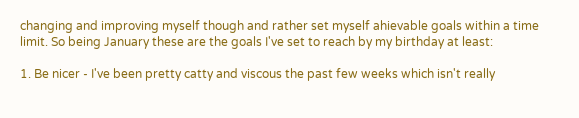changing and improving myself though and rather set myself ahievable goals within a time limit. So being January these are the goals I've set to reach by my birthday at least:

1. Be nicer - I've been pretty catty and viscous the past few weeks which isn't really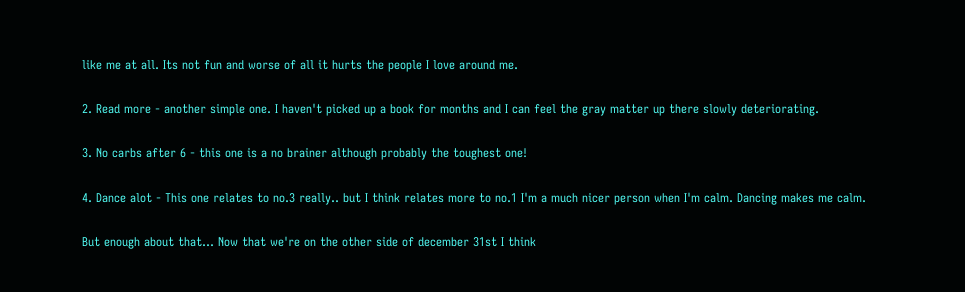like me at all. Its not fun and worse of all it hurts the people I love around me.

2. Read more - another simple one. I haven't picked up a book for months and I can feel the gray matter up there slowly deteriorating.

3. No carbs after 6 - this one is a no brainer although probably the toughest one!

4. Dance alot - This one relates to no.3 really.. but I think relates more to no.1 I'm a much nicer person when I'm calm. Dancing makes me calm.

But enough about that... Now that we're on the other side of december 31st I think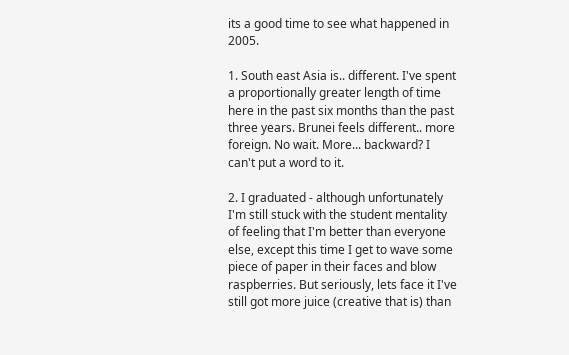its a good time to see what happened in 2005.

1. South east Asia is.. different. I've spent a proportionally greater length of time here in the past six months than the past three years. Brunei feels different.. more foreign. No wait. More... backward? I can't put a word to it.

2. I graduated - although unfortunately I'm still stuck with the student mentality of feeling that I'm better than everyone else, except this time I get to wave some piece of paper in their faces and blow raspberries. But seriously, lets face it I've still got more juice (creative that is) than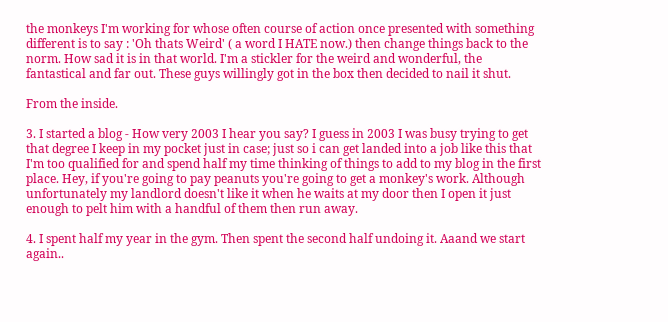the monkeys I'm working for whose often course of action once presented with something different is to say : 'Oh thats Weird' ( a word I HATE now.) then change things back to the norm. How sad it is in that world. I'm a stickler for the weird and wonderful, the fantastical and far out. These guys willingly got in the box then decided to nail it shut.

From the inside.

3. I started a blog - How very 2003 I hear you say? I guess in 2003 I was busy trying to get that degree I keep in my pocket just in case; just so i can get landed into a job like this that I'm too qualified for and spend half my time thinking of things to add to my blog in the first place. Hey, if you're going to pay peanuts you're going to get a monkey's work. Although unfortunately my landlord doesn't like it when he waits at my door then I open it just enough to pelt him with a handful of them then run away.

4. I spent half my year in the gym. Then spent the second half undoing it. Aaand we start again..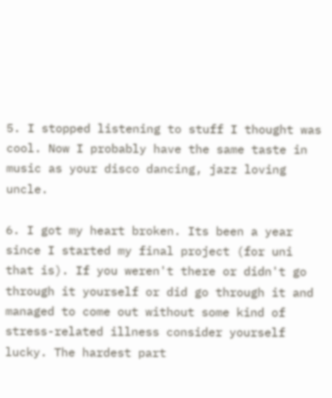5. I stopped listening to stuff I thought was cool. Now I probably have the same taste in music as your disco dancing, jazz loving uncle.

6. I got my heart broken. Its been a year since I started my final project (for uni that is). If you weren't there or didn't go through it yourself or did go through it and managed to come out without some kind of stress-related illness consider yourself lucky. The hardest part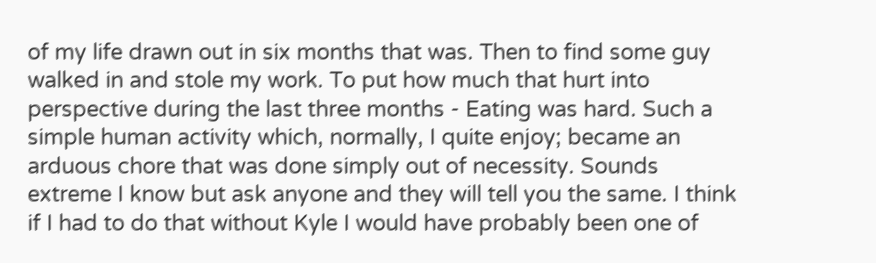of my life drawn out in six months that was. Then to find some guy walked in and stole my work. To put how much that hurt into perspective during the last three months - Eating was hard. Such a simple human activity which, normally, I quite enjoy; became an arduous chore that was done simply out of necessity. Sounds extreme I know but ask anyone and they will tell you the same. I think if I had to do that without Kyle I would have probably been one of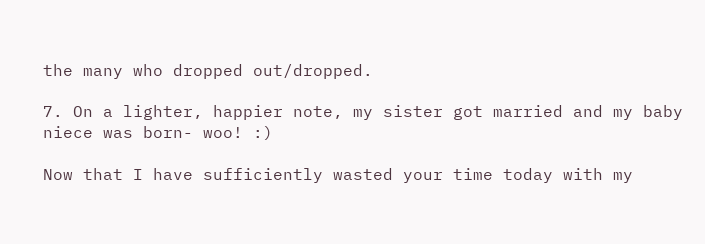the many who dropped out/dropped.

7. On a lighter, happier note, my sister got married and my baby niece was born- woo! :)

Now that I have sufficiently wasted your time today with my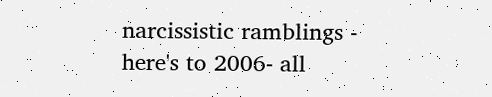narcissistic ramblings - here's to 2006- all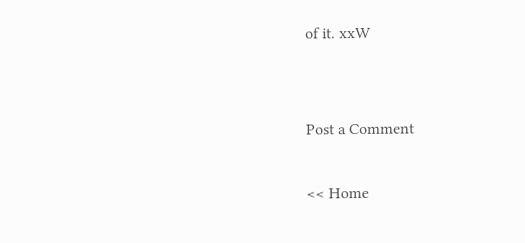of it. xxW


Post a Comment

<< Home